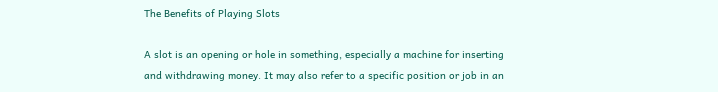The Benefits of Playing Slots

A slot is an opening or hole in something, especially a machine for inserting and withdrawing money. It may also refer to a specific position or job in an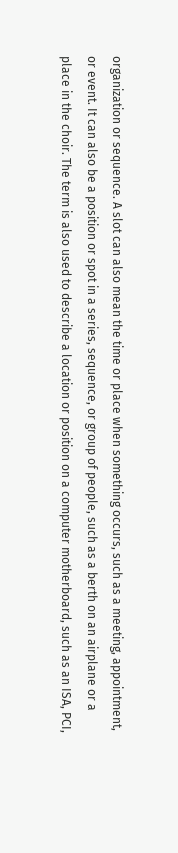organization or sequence. A slot can also mean the time or place when something occurs, such as a meeting, appointment, or event. It can also be a position or spot in a series, sequence, or group of people, such as a berth on an airplane or a place in the choir. The term is also used to describe a location or position on a computer motherboard, such as an ISA, PCI,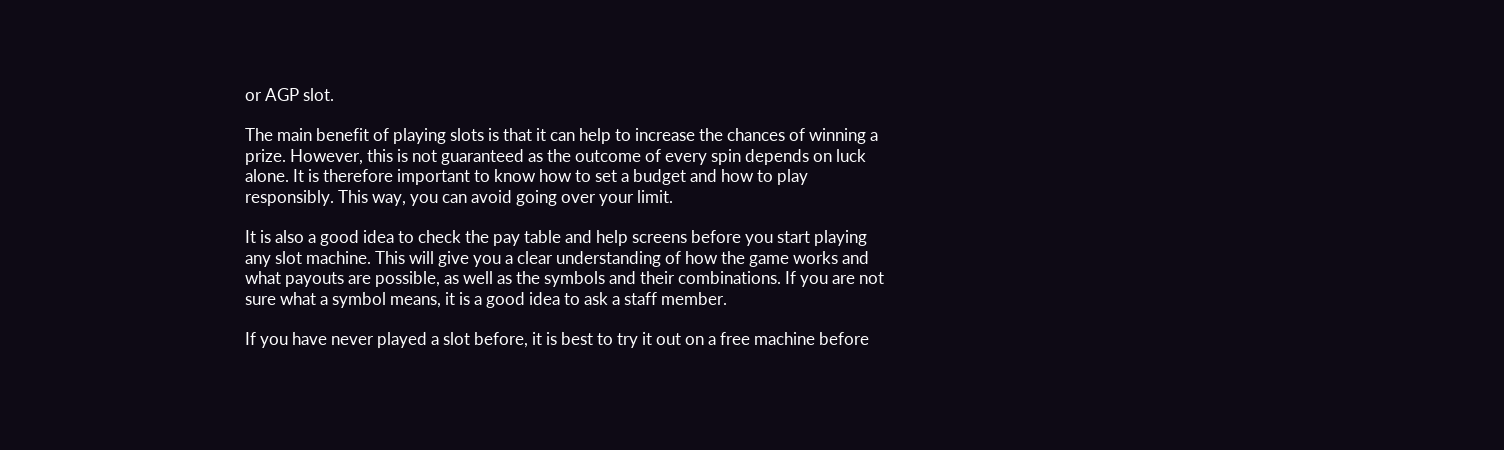or AGP slot.

The main benefit of playing slots is that it can help to increase the chances of winning a prize. However, this is not guaranteed as the outcome of every spin depends on luck alone. It is therefore important to know how to set a budget and how to play responsibly. This way, you can avoid going over your limit.

It is also a good idea to check the pay table and help screens before you start playing any slot machine. This will give you a clear understanding of how the game works and what payouts are possible, as well as the symbols and their combinations. If you are not sure what a symbol means, it is a good idea to ask a staff member.

If you have never played a slot before, it is best to try it out on a free machine before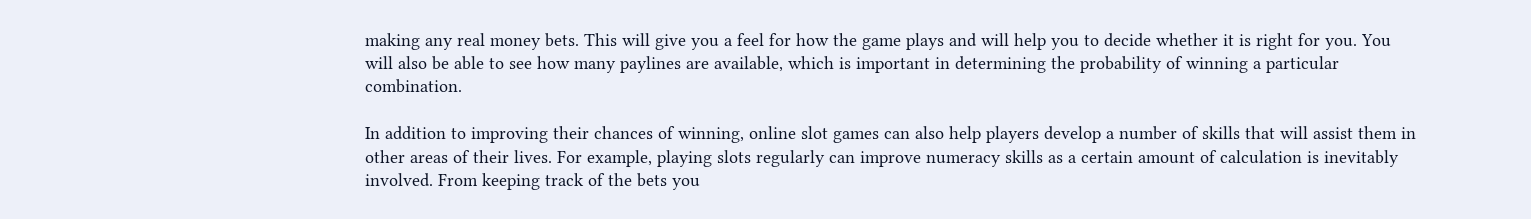making any real money bets. This will give you a feel for how the game plays and will help you to decide whether it is right for you. You will also be able to see how many paylines are available, which is important in determining the probability of winning a particular combination.

In addition to improving their chances of winning, online slot games can also help players develop a number of skills that will assist them in other areas of their lives. For example, playing slots regularly can improve numeracy skills as a certain amount of calculation is inevitably involved. From keeping track of the bets you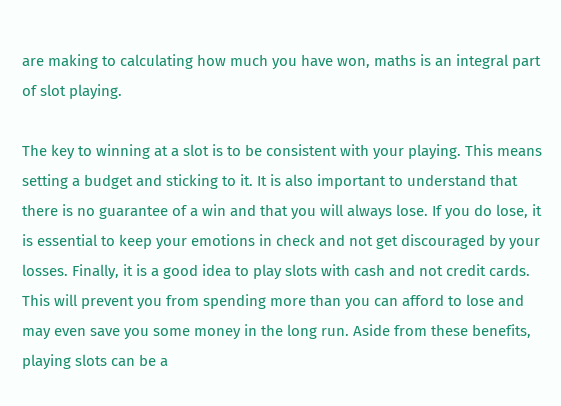are making to calculating how much you have won, maths is an integral part of slot playing.

The key to winning at a slot is to be consistent with your playing. This means setting a budget and sticking to it. It is also important to understand that there is no guarantee of a win and that you will always lose. If you do lose, it is essential to keep your emotions in check and not get discouraged by your losses. Finally, it is a good idea to play slots with cash and not credit cards. This will prevent you from spending more than you can afford to lose and may even save you some money in the long run. Aside from these benefits, playing slots can be a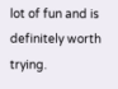lot of fun and is definitely worth trying.